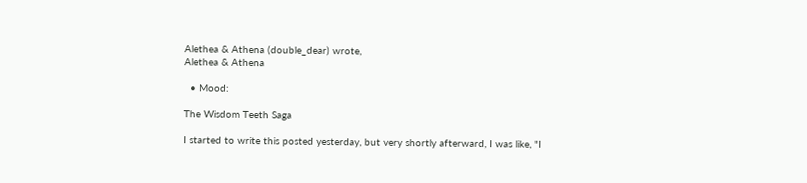Alethea & Athena (double_dear) wrote,
Alethea & Athena

  • Mood:

The Wisdom Teeth Saga

I started to write this posted yesterday, but very shortly afterward, I was like, "I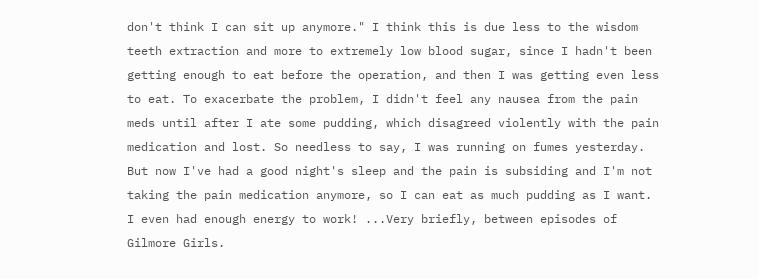don't think I can sit up anymore." I think this is due less to the wisdom teeth extraction and more to extremely low blood sugar, since I hadn't been getting enough to eat before the operation, and then I was getting even less to eat. To exacerbate the problem, I didn't feel any nausea from the pain meds until after I ate some pudding, which disagreed violently with the pain medication and lost. So needless to say, I was running on fumes yesterday. But now I've had a good night's sleep and the pain is subsiding and I'm not taking the pain medication anymore, so I can eat as much pudding as I want. I even had enough energy to work! ...Very briefly, between episodes of Gilmore Girls.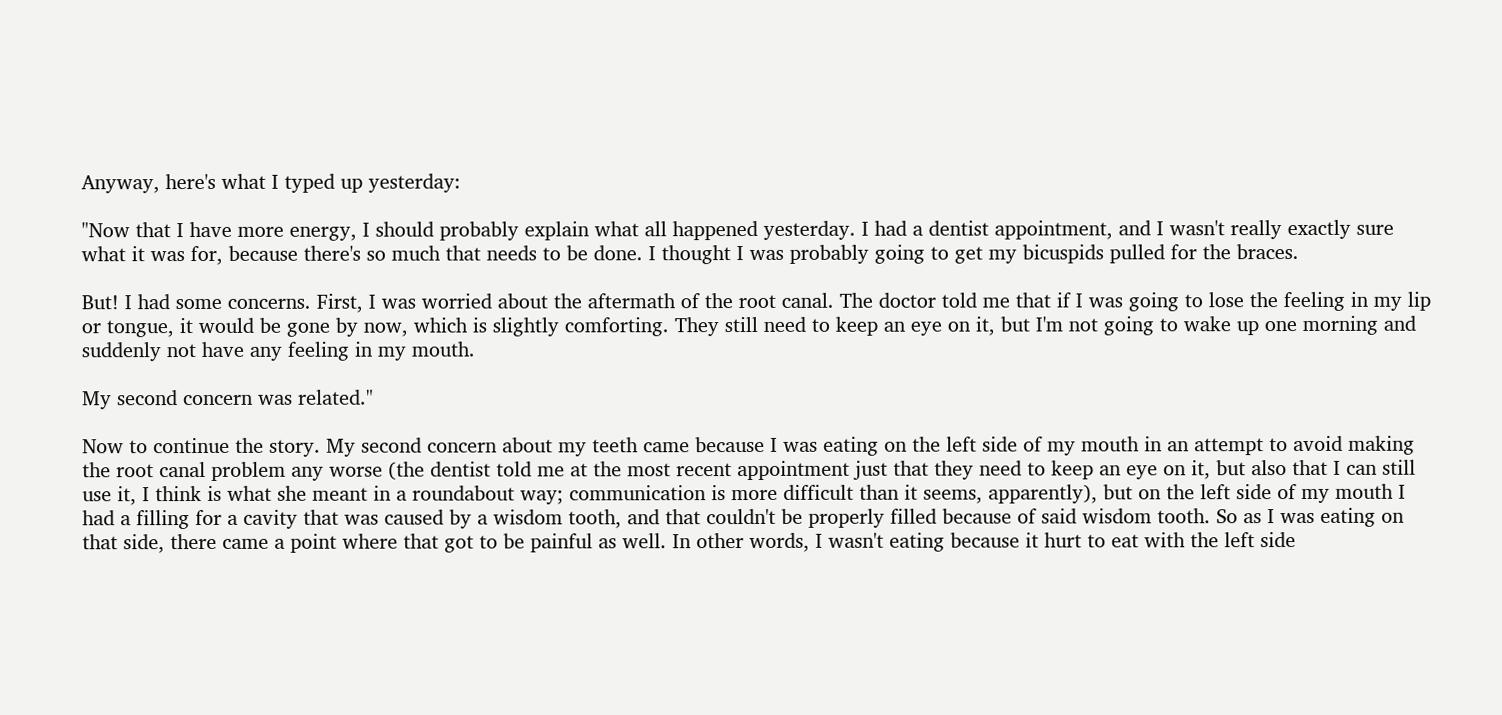Anyway, here's what I typed up yesterday:

"Now that I have more energy, I should probably explain what all happened yesterday. I had a dentist appointment, and I wasn't really exactly sure what it was for, because there's so much that needs to be done. I thought I was probably going to get my bicuspids pulled for the braces.

But! I had some concerns. First, I was worried about the aftermath of the root canal. The doctor told me that if I was going to lose the feeling in my lip or tongue, it would be gone by now, which is slightly comforting. They still need to keep an eye on it, but I'm not going to wake up one morning and suddenly not have any feeling in my mouth.

My second concern was related."

Now to continue the story. My second concern about my teeth came because I was eating on the left side of my mouth in an attempt to avoid making the root canal problem any worse (the dentist told me at the most recent appointment just that they need to keep an eye on it, but also that I can still use it, I think is what she meant in a roundabout way; communication is more difficult than it seems, apparently), but on the left side of my mouth I had a filling for a cavity that was caused by a wisdom tooth, and that couldn't be properly filled because of said wisdom tooth. So as I was eating on that side, there came a point where that got to be painful as well. In other words, I wasn't eating because it hurt to eat with the left side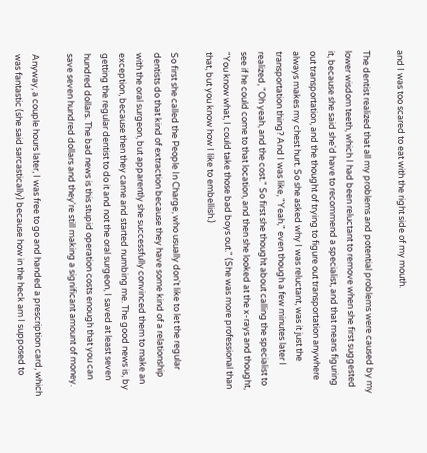and I was too scared to eat with the right side of my mouth.

The dentist realized that all my problems and potential problems were caused by my lower wisdom teeth, which I had been reluctant to remove when she first suggested it, because she said she'd have to recommend a specialist, and that means figuring out transportation, and the thought of trying to figure out transportation anywhere always makes my chest hurt. So she asked why I was reluctant, was it just the transportation thing? And I was like, "Yeah," even though a few minutes later I realized, "Oh yeah, and the cost." So first she thought about calling the specialist to see if he could come to that location, and then she looked at the x-rays and thought, "You know what, I could take those bad boys out." (She was more professional than that, but you know how I like to embellish.)

So first she called the People In Charge, who usually don't like to let the regular dentists do that kind of extraction because they have some kind of a relationship with the oral surgeon, but apparently she successfully convinced them to make an exception, because then they came and started numbing me. The good news is, by getting the regular dentist to do it and not the oral surgeon, I saved at least seven hundred dollars. The bad news is this stupid operation costs enough that you can save seven hundred dollars and they're still making a significant amount of money.

Anyway, a couple hours later, I was free to go and handed a prescription card, which was fantastic (she said sarcastically) because how in the heck am I supposed to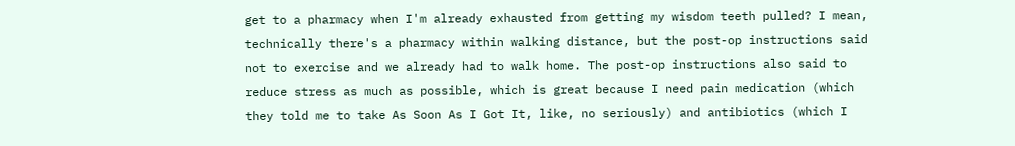get to a pharmacy when I'm already exhausted from getting my wisdom teeth pulled? I mean, technically there's a pharmacy within walking distance, but the post-op instructions said not to exercise and we already had to walk home. The post-op instructions also said to reduce stress as much as possible, which is great because I need pain medication (which they told me to take As Soon As I Got It, like, no seriously) and antibiotics (which I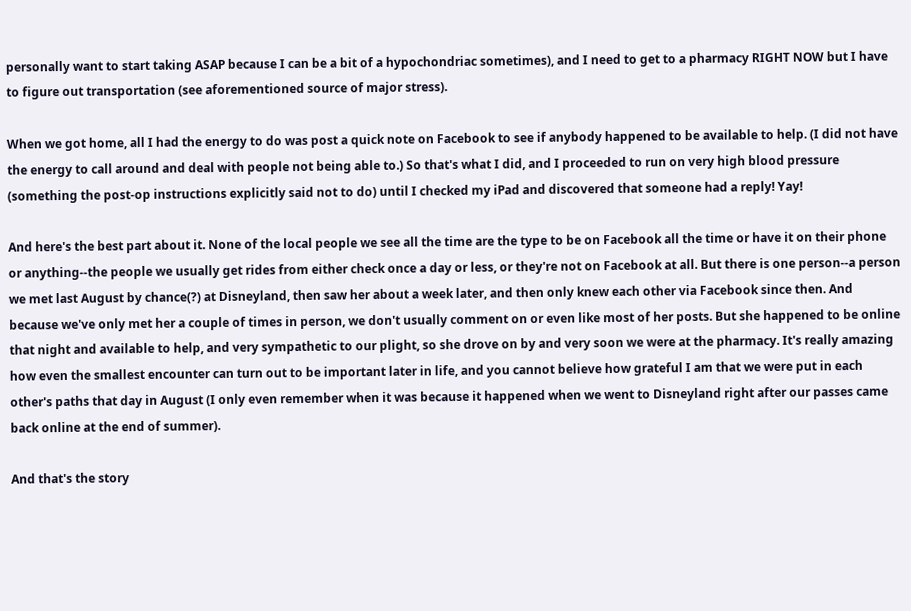personally want to start taking ASAP because I can be a bit of a hypochondriac sometimes), and I need to get to a pharmacy RIGHT NOW but I have to figure out transportation (see aforementioned source of major stress).

When we got home, all I had the energy to do was post a quick note on Facebook to see if anybody happened to be available to help. (I did not have the energy to call around and deal with people not being able to.) So that's what I did, and I proceeded to run on very high blood pressure (something the post-op instructions explicitly said not to do) until I checked my iPad and discovered that someone had a reply! Yay!

And here's the best part about it. None of the local people we see all the time are the type to be on Facebook all the time or have it on their phone or anything--the people we usually get rides from either check once a day or less, or they're not on Facebook at all. But there is one person--a person we met last August by chance(?) at Disneyland, then saw her about a week later, and then only knew each other via Facebook since then. And because we've only met her a couple of times in person, we don't usually comment on or even like most of her posts. But she happened to be online that night and available to help, and very sympathetic to our plight, so she drove on by and very soon we were at the pharmacy. It's really amazing how even the smallest encounter can turn out to be important later in life, and you cannot believe how grateful I am that we were put in each other's paths that day in August (I only even remember when it was because it happened when we went to Disneyland right after our passes came back online at the end of summer).

And that's the story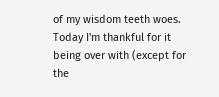of my wisdom teeth woes. Today I'm thankful for it being over with (except for the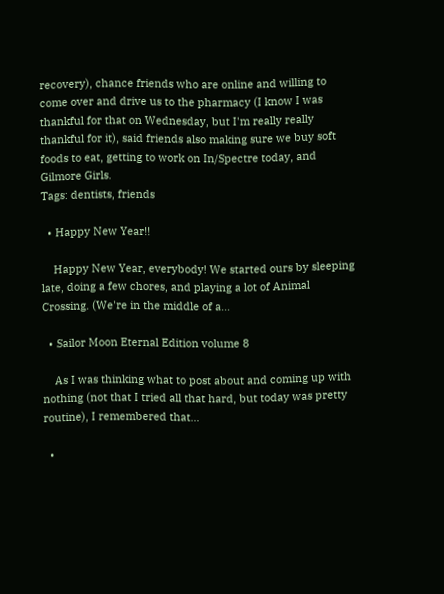recovery), chance friends who are online and willing to come over and drive us to the pharmacy (I know I was thankful for that on Wednesday, but I'm really really thankful for it), said friends also making sure we buy soft foods to eat, getting to work on In/Spectre today, and Gilmore Girls.
Tags: dentists, friends

  • Happy New Year!!

    Happy New Year, everybody! We started ours by sleeping late, doing a few chores, and playing a lot of Animal Crossing. (We're in the middle of a…

  • Sailor Moon Eternal Edition volume 8

    As I was thinking what to post about and coming up with nothing (not that I tried all that hard, but today was pretty routine), I remembered that…

  •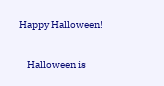Happy Halloween!

    Halloween is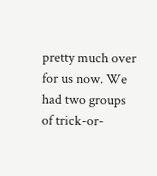pretty much over for us now. We had two groups of trick-or-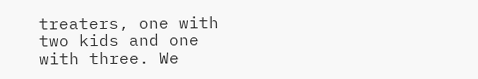treaters, one with two kids and one with three. We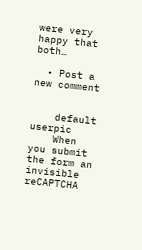were very happy that both…

  • Post a new comment


    default userpic
    When you submit the form an invisible reCAPTCHA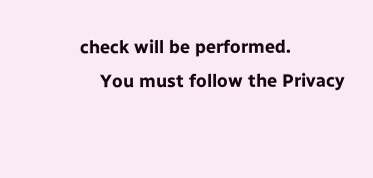check will be performed.
    You must follow the Privacy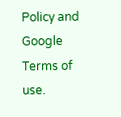Policy and Google Terms of use.